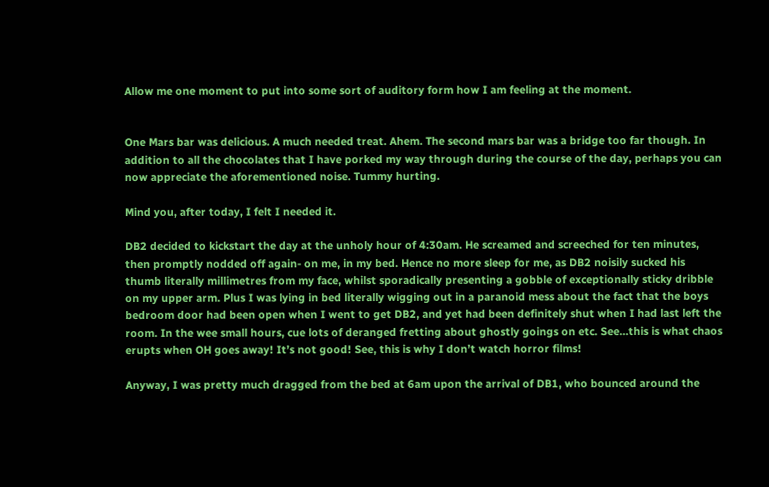Allow me one moment to put into some sort of auditory form how I am feeling at the moment.


One Mars bar was delicious. A much needed treat. Ahem. The second mars bar was a bridge too far though. In addition to all the chocolates that I have porked my way through during the course of the day, perhaps you can now appreciate the aforementioned noise. Tummy hurting.

Mind you, after today, I felt I needed it.

DB2 decided to kickstart the day at the unholy hour of 4:30am. He screamed and screeched for ten minutes, then promptly nodded off again- on me, in my bed. Hence no more sleep for me, as DB2 noisily sucked his thumb literally millimetres from my face, whilst sporadically presenting a gobble of exceptionally sticky dribble on my upper arm. Plus I was lying in bed literally wigging out in a paranoid mess about the fact that the boys bedroom door had been open when I went to get DB2, and yet had been definitely shut when I had last left the room. In the wee small hours, cue lots of deranged fretting about ghostly goings on etc. See…this is what chaos erupts when OH goes away! It’s not good! See, this is why I don’t watch horror films!

Anyway, I was pretty much dragged from the bed at 6am upon the arrival of DB1, who bounced around the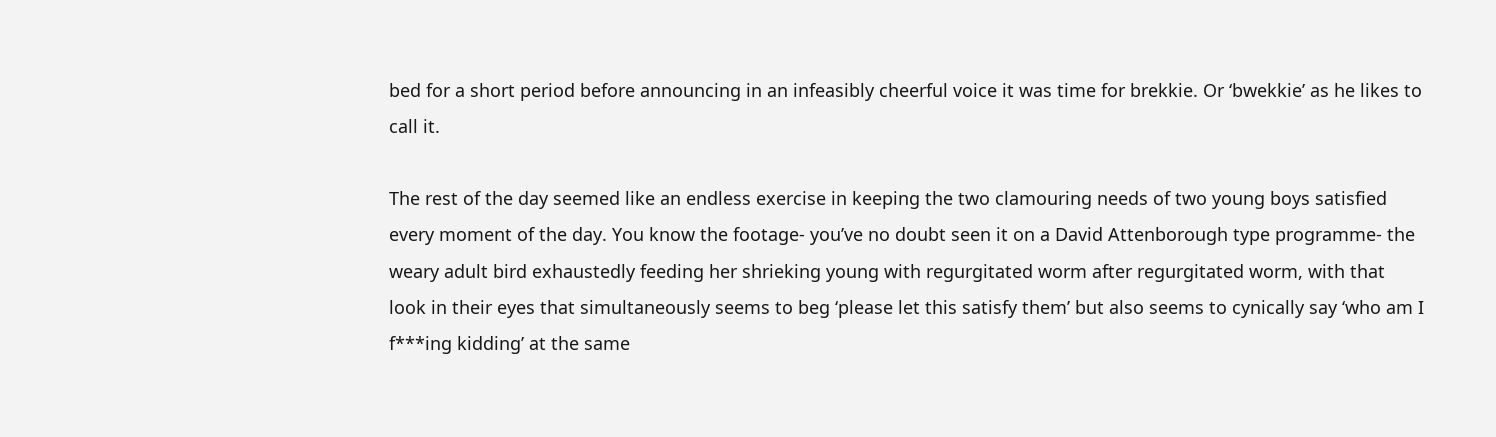bed for a short period before announcing in an infeasibly cheerful voice it was time for brekkie. Or ‘bwekkie’ as he likes to call it.

The rest of the day seemed like an endless exercise in keeping the two clamouring needs of two young boys satisfied every moment of the day. You know the footage- you’ve no doubt seen it on a David Attenborough type programme- the weary adult bird exhaustedly feeding her shrieking young with regurgitated worm after regurgitated worm, with that look in their eyes that simultaneously seems to beg ‘please let this satisfy them’ but also seems to cynically say ‘who am I f***ing kidding’ at the same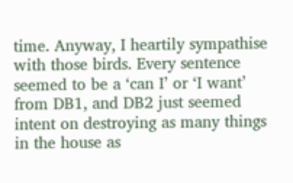time. Anyway, I heartily sympathise with those birds. Every sentence seemed to be a ‘can I’ or ‘I want’ from DB1, and DB2 just seemed intent on destroying as many things in the house as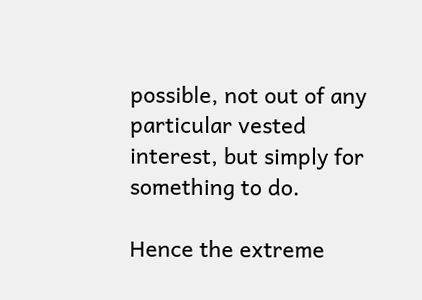possible, not out of any particular vested interest, but simply for something to do.

Hence the extreme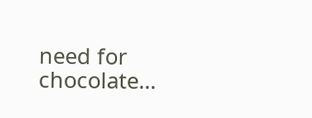need for chocolate…